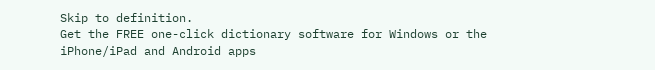Skip to definition.
Get the FREE one-click dictionary software for Windows or the iPhone/iPad and Android apps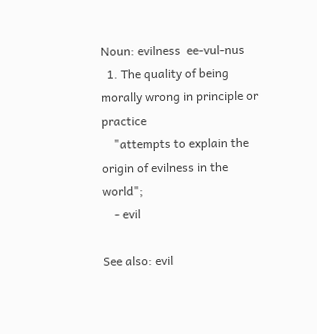Noun: evilness  ee-vul-nus
  1. The quality of being morally wrong in principle or practice
    "attempts to explain the origin of evilness in the world";
    - evil

See also: evil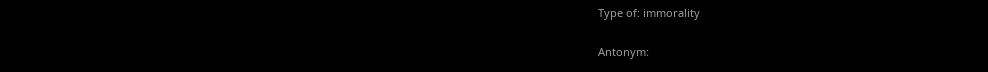Type of: immorality

Antonym: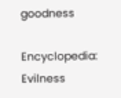goodness

Encyclopedia: Evilness